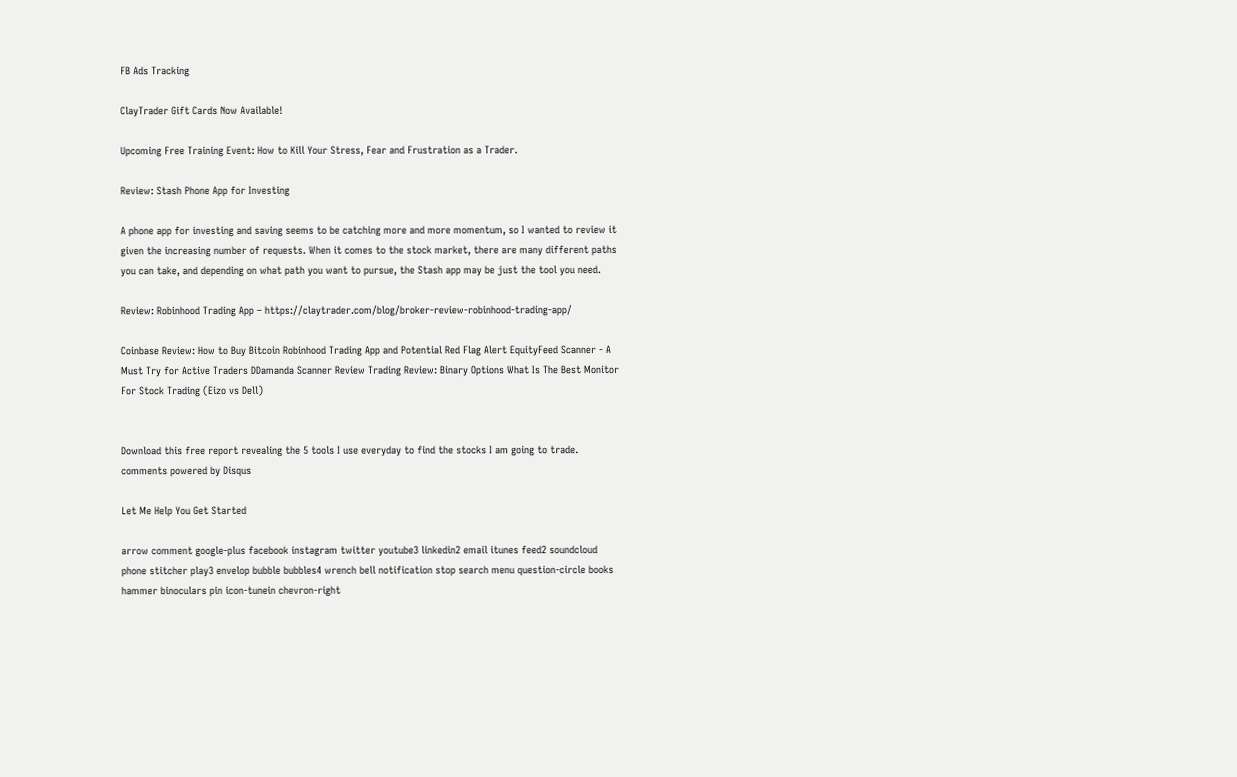FB Ads Tracking

ClayTrader Gift Cards Now Available!

Upcoming Free Training Event: How to Kill Your Stress, Fear and Frustration as a Trader.

Review: Stash Phone App for Investing

A phone app for investing and saving seems to be catching more and more momentum, so I wanted to review it given the increasing number of requests. When it comes to the stock market, there are many different paths you can take, and depending on what path you want to pursue, the Stash app may be just the tool you need.

Review: Robinhood Trading App – https://claytrader.com/blog/broker-review-robinhood-trading-app/

Coinbase Review: How to Buy Bitcoin Robinhood Trading App and Potential Red Flag Alert EquityFeed Scanner - A Must Try for Active Traders DDamanda Scanner Review Trading Review: Binary Options What Is The Best Monitor For Stock Trading (Eizo vs Dell)


Download this free report revealing the 5 tools I use everyday to find the stocks I am going to trade.
comments powered by Disqus

Let Me Help You Get Started

arrow comment google-plus facebook instagram twitter youtube3 linkedin2 email itunes feed2 soundcloud phone stitcher play3 envelop bubble bubbles4 wrench bell notification stop search menu question-circle books hammer binoculars pin icon-tunein chevron-right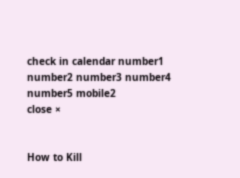check in calendar number1 number2 number3 number4 number5 mobile2
close ×


How to Kill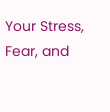Your Stress, Fear, and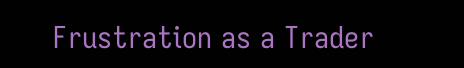Frustration as a Trader